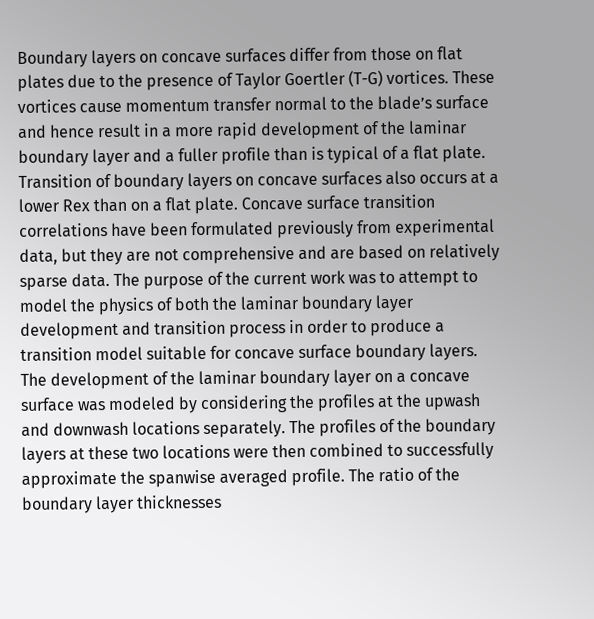Boundary layers on concave surfaces differ from those on flat plates due to the presence of Taylor Goertler (T-G) vortices. These vortices cause momentum transfer normal to the blade’s surface and hence result in a more rapid development of the laminar boundary layer and a fuller profile than is typical of a flat plate. Transition of boundary layers on concave surfaces also occurs at a lower Rex than on a flat plate. Concave surface transition correlations have been formulated previously from experimental data, but they are not comprehensive and are based on relatively sparse data. The purpose of the current work was to attempt to model the physics of both the laminar boundary layer development and transition process in order to produce a transition model suitable for concave surface boundary layers. The development of the laminar boundary layer on a concave surface was modeled by considering the profiles at the upwash and downwash locations separately. The profiles of the boundary layers at these two locations were then combined to successfully approximate the spanwise averaged profile. The ratio of the boundary layer thicknesses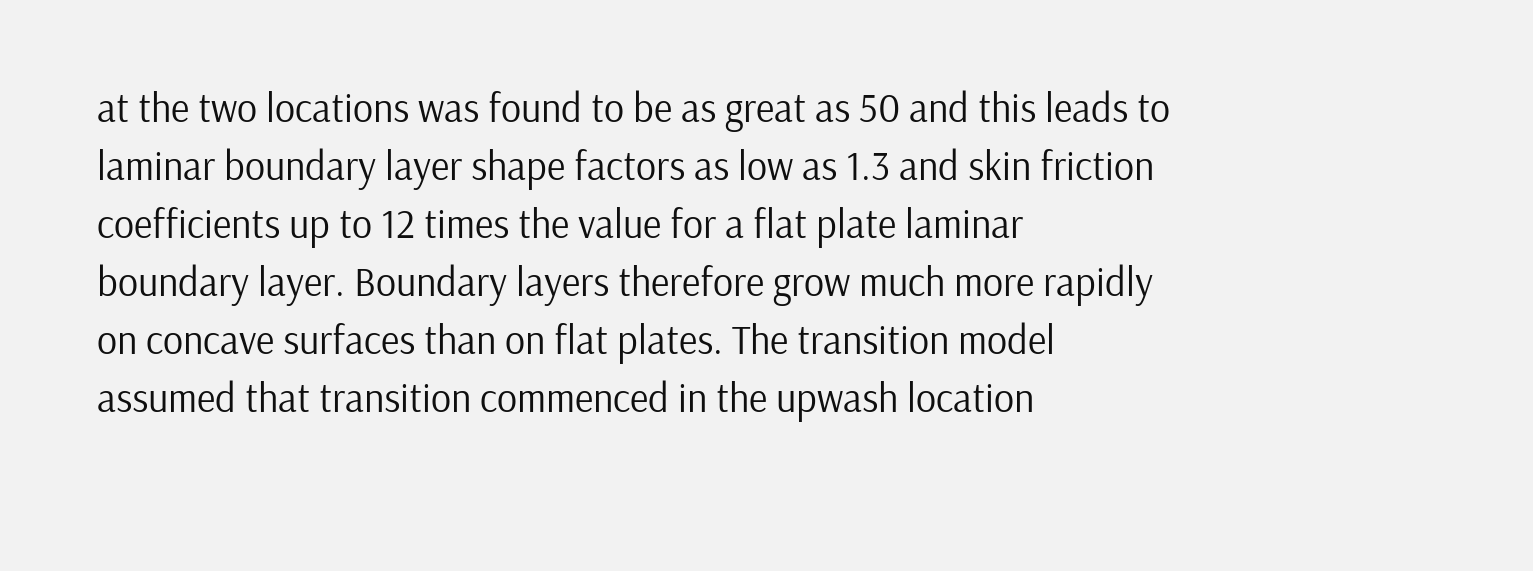at the two locations was found to be as great as 50 and this leads to laminar boundary layer shape factors as low as 1.3 and skin friction coefficients up to 12 times the value for a flat plate laminar boundary layer. Boundary layers therefore grow much more rapidly on concave surfaces than on flat plates. The transition model assumed that transition commenced in the upwash location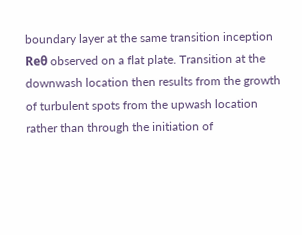boundary layer at the same transition inception Reθ observed on a flat plate. Transition at the downwash location then results from the growth of turbulent spots from the upwash location rather than through the initiation of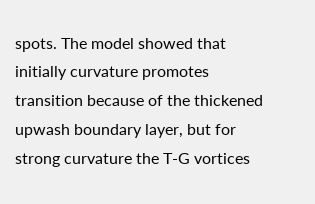spots. The model showed that initially curvature promotes transition because of the thickened upwash boundary layer, but for strong curvature the T-G vortices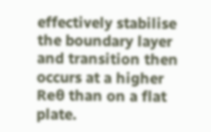effectively stabilise the boundary layer and transition then occurs at a higher Reθ than on a flat plate.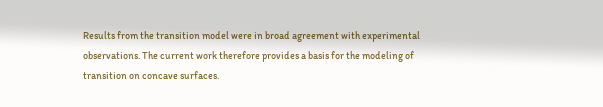Results from the transition model were in broad agreement with experimental observations. The current work therefore provides a basis for the modeling of transition on concave surfaces.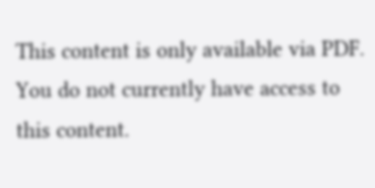This content is only available via PDF.
You do not currently have access to this content.